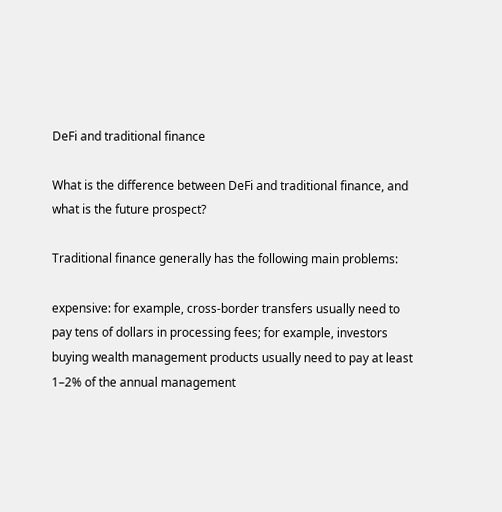DeFi and traditional finance

What is the difference between DeFi and traditional finance, and what is the future prospect?

Traditional finance generally has the following main problems:

expensive: for example, cross-border transfers usually need to pay tens of dollars in processing fees; for example, investors buying wealth management products usually need to pay at least 1–2% of the annual management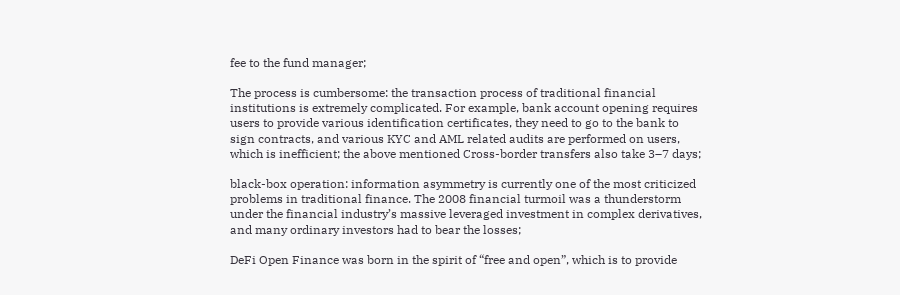fee to the fund manager;

The process is cumbersome: the transaction process of traditional financial institutions is extremely complicated. For example, bank account opening requires users to provide various identification certificates, they need to go to the bank to sign contracts, and various KYC and AML related audits are performed on users, which is inefficient; the above mentioned Cross-border transfers also take 3–7 days;

black-box operation: information asymmetry is currently one of the most criticized problems in traditional finance. The 2008 financial turmoil was a thunderstorm under the financial industry’s massive leveraged investment in complex derivatives, and many ordinary investors had to bear the losses;

DeFi Open Finance was born in the spirit of “free and open”, which is to provide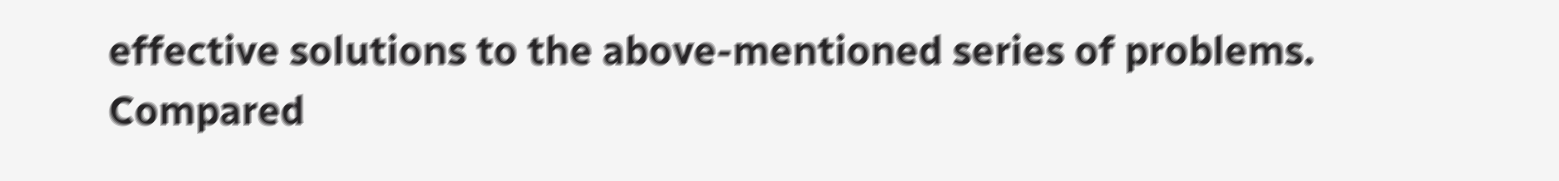effective solutions to the above-mentioned series of problems. Compared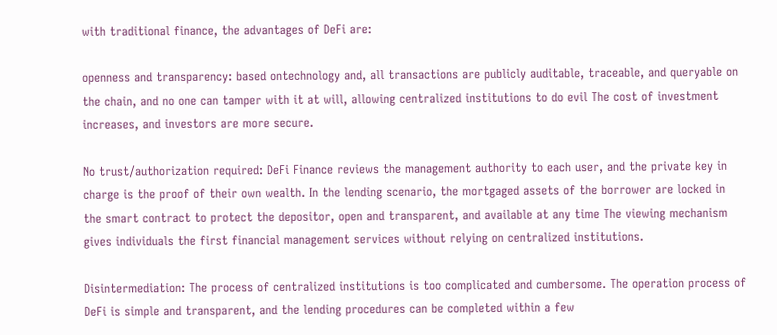with traditional finance, the advantages of DeFi are:

openness and transparency: based ontechnology and, all transactions are publicly auditable, traceable, and queryable on the chain, and no one can tamper with it at will, allowing centralized institutions to do evil The cost of investment increases, and investors are more secure.

No trust/authorization required: DeFi Finance reviews the management authority to each user, and the private key in charge is the proof of their own wealth. In the lending scenario, the mortgaged assets of the borrower are locked in the smart contract to protect the depositor, open and transparent, and available at any time The viewing mechanism gives individuals the first financial management services without relying on centralized institutions.

Disintermediation: The process of centralized institutions is too complicated and cumbersome. The operation process of DeFi is simple and transparent, and the lending procedures can be completed within a few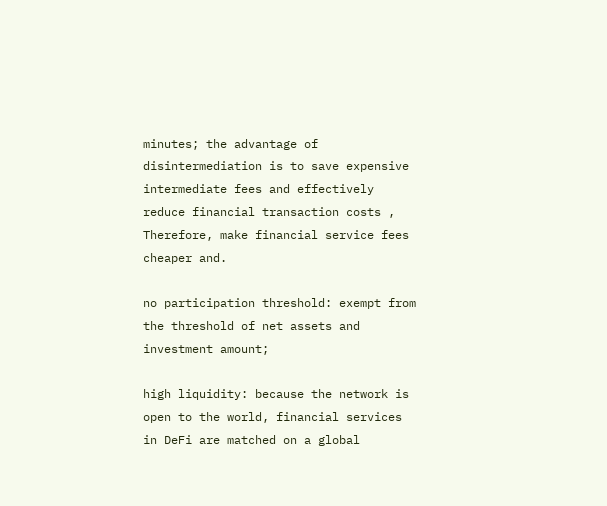minutes; the advantage of disintermediation is to save expensive intermediate fees and effectively reduce financial transaction costs , Therefore, make financial service fees cheaper and.

no participation threshold: exempt from the threshold of net assets and investment amount;

high liquidity: because the network is open to the world, financial services in DeFi are matched on a global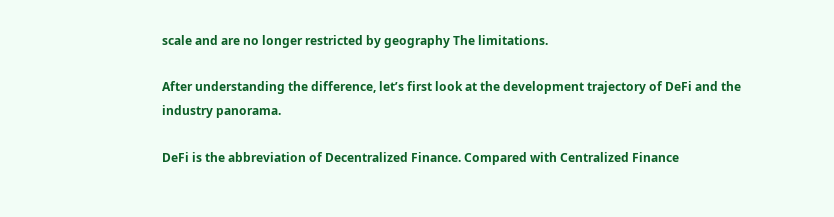scale and are no longer restricted by geography The limitations.

After understanding the difference, let’s first look at the development trajectory of DeFi and the industry panorama.

DeFi is the abbreviation of Decentralized Finance. Compared with Centralized Finance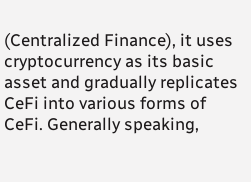(Centralized Finance), it uses cryptocurrency as its basic asset and gradually replicates CeFi into various forms of CeFi. Generally speaking,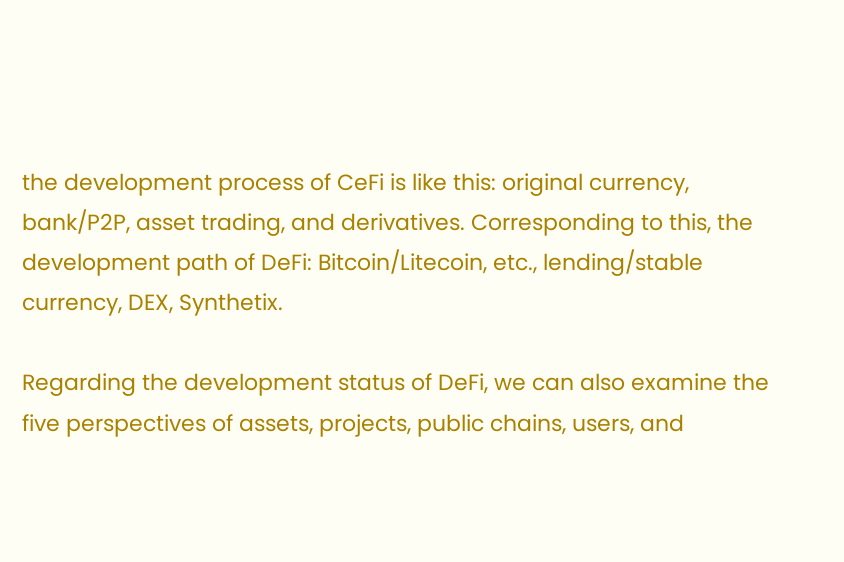the development process of CeFi is like this: original currency, bank/P2P, asset trading, and derivatives. Corresponding to this, the development path of DeFi: Bitcoin/Litecoin, etc., lending/stable currency, DEX, Synthetix.

Regarding the development status of DeFi, we can also examine the five perspectives of assets, projects, public chains, users, and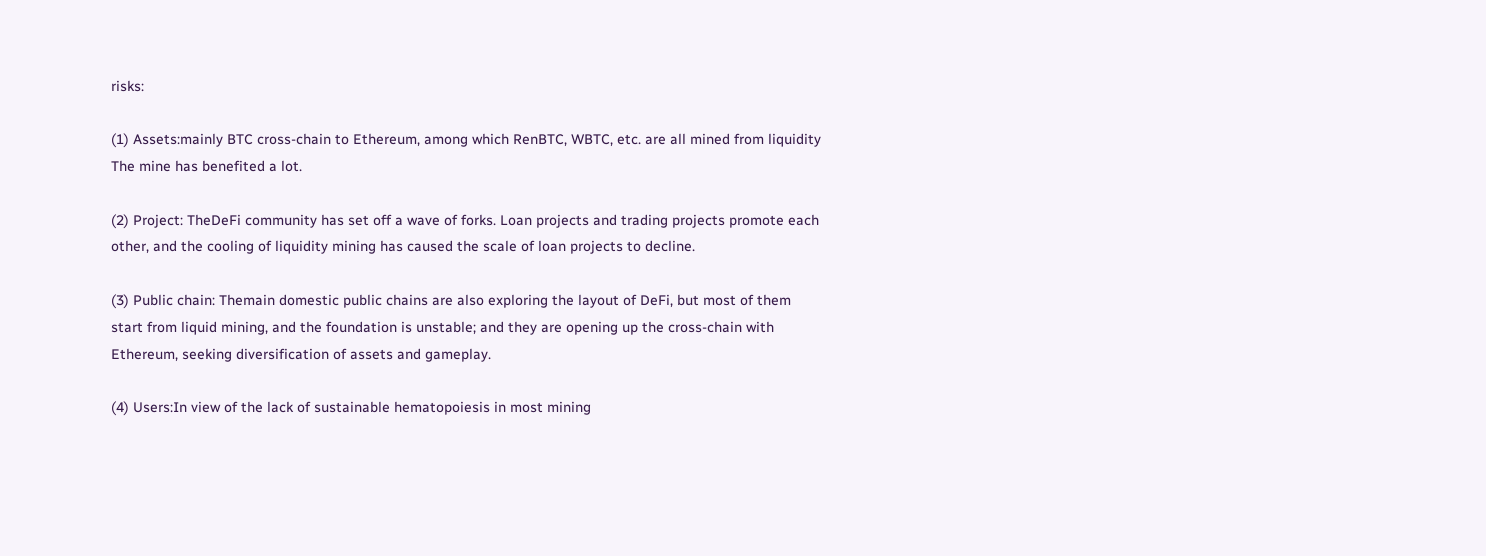risks:

(1) Assets:mainly BTC cross-chain to Ethereum, among which RenBTC, WBTC, etc. are all mined from liquidity The mine has benefited a lot.

(2) Project: TheDeFi community has set off a wave of forks. Loan projects and trading projects promote each other, and the cooling of liquidity mining has caused the scale of loan projects to decline.

(3) Public chain: Themain domestic public chains are also exploring the layout of DeFi, but most of them start from liquid mining, and the foundation is unstable; and they are opening up the cross-chain with Ethereum, seeking diversification of assets and gameplay.

(4) Users:In view of the lack of sustainable hematopoiesis in most mining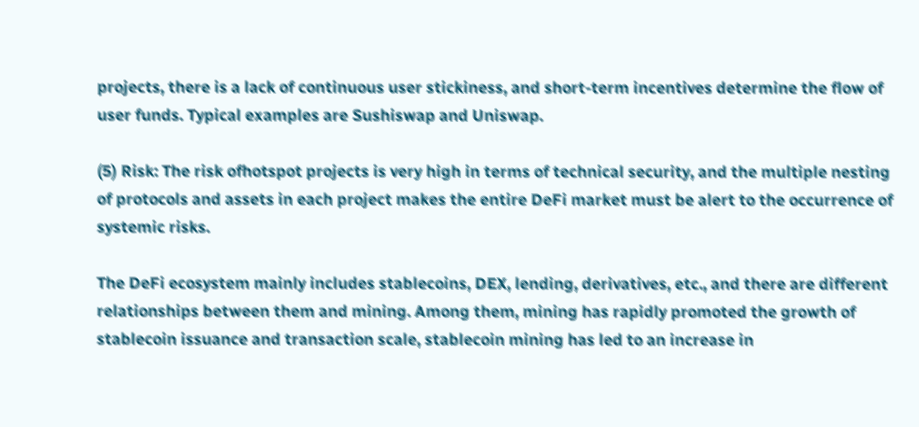projects, there is a lack of continuous user stickiness, and short-term incentives determine the flow of user funds. Typical examples are Sushiswap and Uniswap.

(5) Risk: The risk ofhotspot projects is very high in terms of technical security, and the multiple nesting of protocols and assets in each project makes the entire DeFi market must be alert to the occurrence of systemic risks.

The DeFi ecosystem mainly includes stablecoins, DEX, lending, derivatives, etc., and there are different relationships between them and mining. Among them, mining has rapidly promoted the growth of stablecoin issuance and transaction scale, stablecoin mining has led to an increase in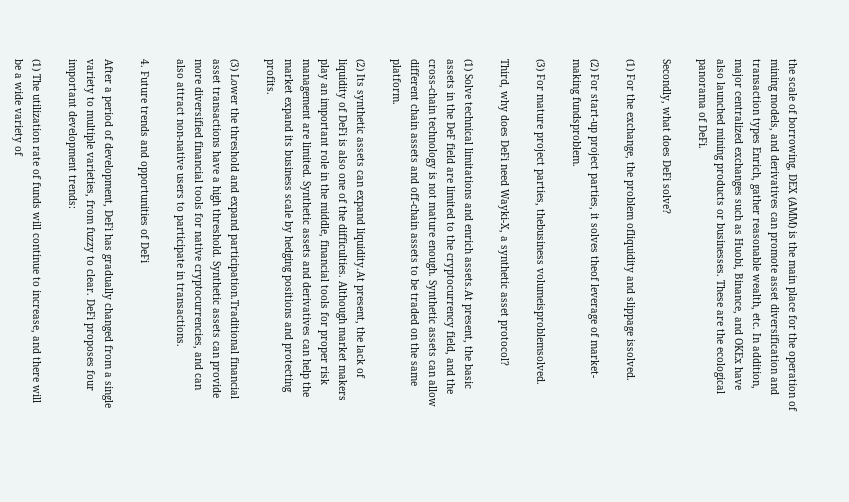the scale of borrowing, DEX (AMM) is the main place for the operation of mining models, and derivatives can promote asset diversification and transaction types Enrich, gather reasonable wealth, etc. In addition, major centralized exchanges such as Huobi, Binance, and OKEx have also launched mining products or businesses. These are the ecological panorama of DeFi.

Secondly, what does DeFi solve?

(1) For the exchange, the problem ofliquidity and slippage issolved.

(2) For start-up project parties, it solves theof leverage of market-making fundsproblem.

(3) For mature project parties, thebusiness volumeisproblemsolved.

Third, why does DeFi need Wayki-X, a synthetic asset protocol?

(1) Solve technical limitations and enrich assets.At present, the basic assets in the DeF field are limited to the cryptocurrency field, and the cross-chain technology is not mature enough. Synthetic assets can allow different chain assets and off-chain assets to be traded on the same platform.

(2) Its synthetic assets can expand liquidity.At present, the lack of liquidity of DeFi is also one of the difficulties. Although market makers play an important role in the middle, financial tools for proper risk management are limited. Synthetic assets and derivatives can help the market expand its business scale by hedging positions and protecting profits.

(3) Lower the threshold and expand participation.Traditional financial asset transactions have a high threshold. Synthetic assets can provide more diversified financial tools for native cryptocurrencies, and can also attract non-native users to participate in transactions.

4. Future trends and opportunities of DeFi

After a period of development, DeFi has gradually changed from a single variety to multiple varieties, from fuzzy to clear. DeFi proposes four important development trends:

(1) The utilization rate of funds will continue to increase, and there will be a wide variety of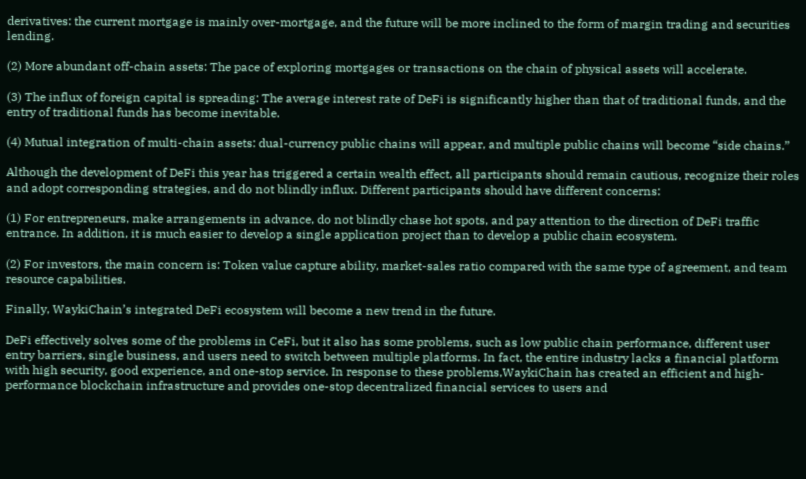derivatives: the current mortgage is mainly over-mortgage, and the future will be more inclined to the form of margin trading and securities lending.

(2) More abundant off-chain assets: The pace of exploring mortgages or transactions on the chain of physical assets will accelerate.

(3) The influx of foreign capital is spreading: The average interest rate of DeFi is significantly higher than that of traditional funds, and the entry of traditional funds has become inevitable.

(4) Mutual integration of multi-chain assets: dual-currency public chains will appear, and multiple public chains will become “side chains.”

Although the development of DeFi this year has triggered a certain wealth effect, all participants should remain cautious, recognize their roles and adopt corresponding strategies, and do not blindly influx. Different participants should have different concerns:

(1) For entrepreneurs, make arrangements in advance, do not blindly chase hot spots, and pay attention to the direction of DeFi traffic entrance. In addition, it is much easier to develop a single application project than to develop a public chain ecosystem.

(2) For investors, the main concern is: Token value capture ability, market-sales ratio compared with the same type of agreement, and team resource capabilities.

Finally, WaykiChain’s integrated DeFi ecosystem will become a new trend in the future.

DeFi effectively solves some of the problems in CeFi, but it also has some problems, such as low public chain performance, different user entry barriers, single business, and users need to switch between multiple platforms. In fact, the entire industry lacks a financial platform with high security, good experience, and one-stop service. In response to these problems,WaykiChain has created an efficient and high-performance blockchain infrastructure and provides one-stop decentralized financial services to users and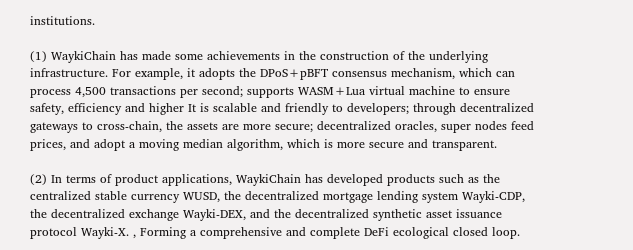institutions.

(1) WaykiChain has made some achievements in the construction of the underlying infrastructure. For example, it adopts the DPoS+pBFT consensus mechanism, which can process 4,500 transactions per second; supports WASM+Lua virtual machine to ensure safety, efficiency and higher It is scalable and friendly to developers; through decentralized gateways to cross-chain, the assets are more secure; decentralized oracles, super nodes feed prices, and adopt a moving median algorithm, which is more secure and transparent.

(2) In terms of product applications, WaykiChain has developed products such as the centralized stable currency WUSD, the decentralized mortgage lending system Wayki-CDP, the decentralized exchange Wayki-DEX, and the decentralized synthetic asset issuance protocol Wayki-X. , Forming a comprehensive and complete DeFi ecological closed loop.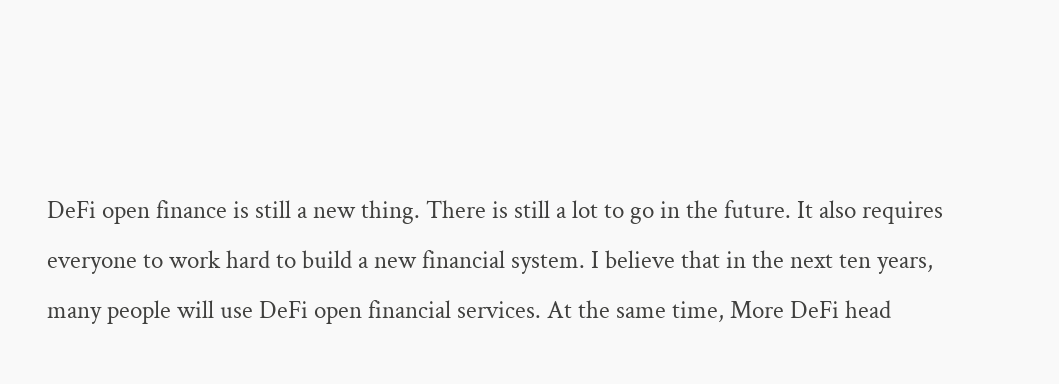DeFi open finance is still a new thing. There is still a lot to go in the future. It also requires everyone to work hard to build a new financial system. I believe that in the next ten years, many people will use DeFi open financial services. At the same time, More DeFi head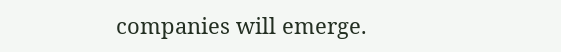companies will emerge.